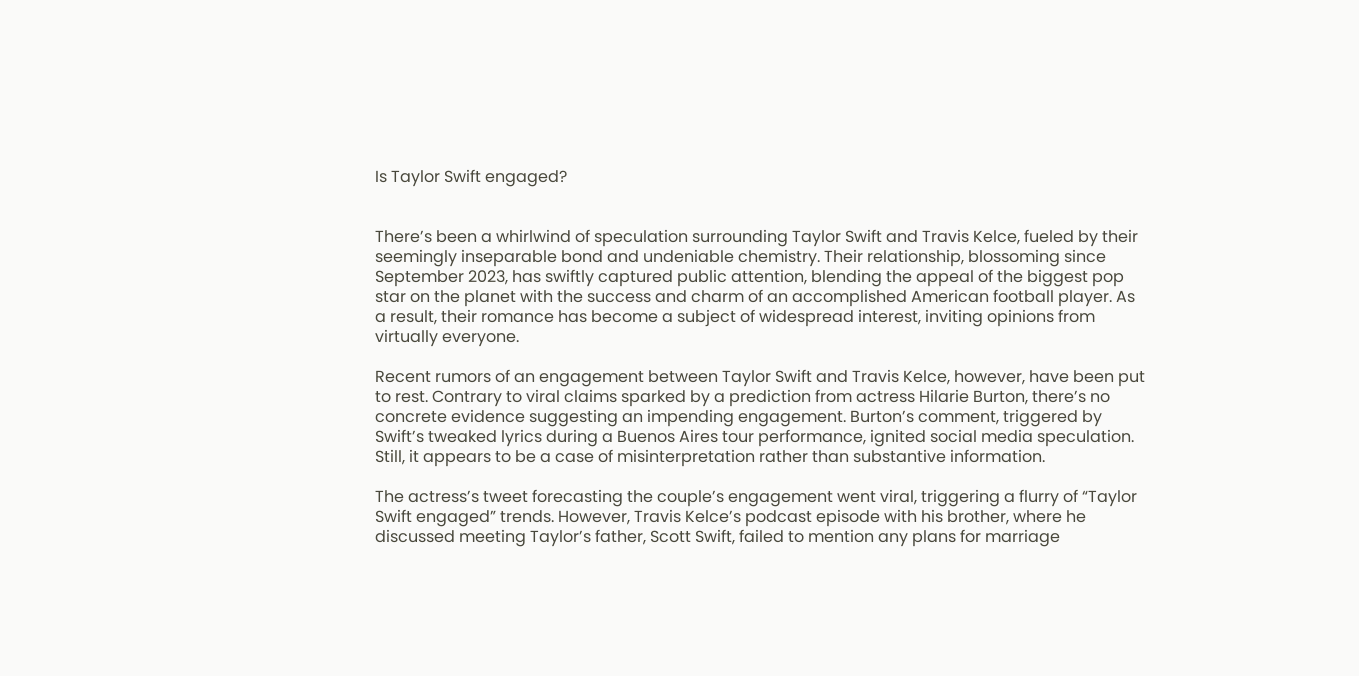Is Taylor Swift engaged?


There’s been a whirlwind of speculation surrounding Taylor Swift and Travis Kelce, fueled by their seemingly inseparable bond and undeniable chemistry. Their relationship, blossoming since September 2023, has swiftly captured public attention, blending the appeal of the biggest pop star on the planet with the success and charm of an accomplished American football player. As a result, their romance has become a subject of widespread interest, inviting opinions from virtually everyone.

Recent rumors of an engagement between Taylor Swift and Travis Kelce, however, have been put to rest. Contrary to viral claims sparked by a prediction from actress Hilarie Burton, there’s no concrete evidence suggesting an impending engagement. Burton’s comment, triggered by Swift’s tweaked lyrics during a Buenos Aires tour performance, ignited social media speculation. Still, it appears to be a case of misinterpretation rather than substantive information.

The actress’s tweet forecasting the couple’s engagement went viral, triggering a flurry of “Taylor Swift engaged” trends. However, Travis Kelce’s podcast episode with his brother, where he discussed meeting Taylor’s father, Scott Swift, failed to mention any plans for marriage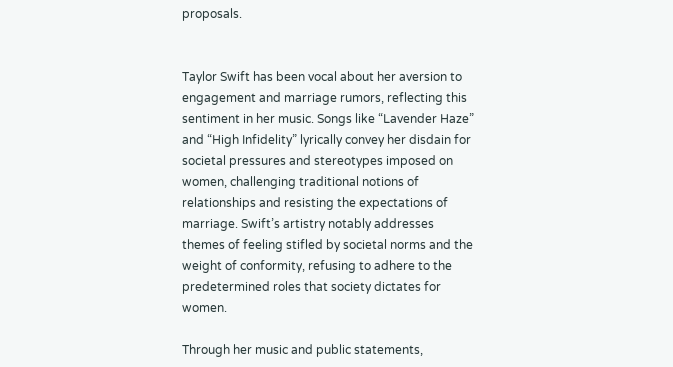proposals.


Taylor Swift has been vocal about her aversion to engagement and marriage rumors, reflecting this sentiment in her music. Songs like “Lavender Haze” and “High Infidelity” lyrically convey her disdain for societal pressures and stereotypes imposed on women, challenging traditional notions of relationships and resisting the expectations of marriage. Swift’s artistry notably addresses themes of feeling stifled by societal norms and the weight of conformity, refusing to adhere to the predetermined roles that society dictates for women.

Through her music and public statements,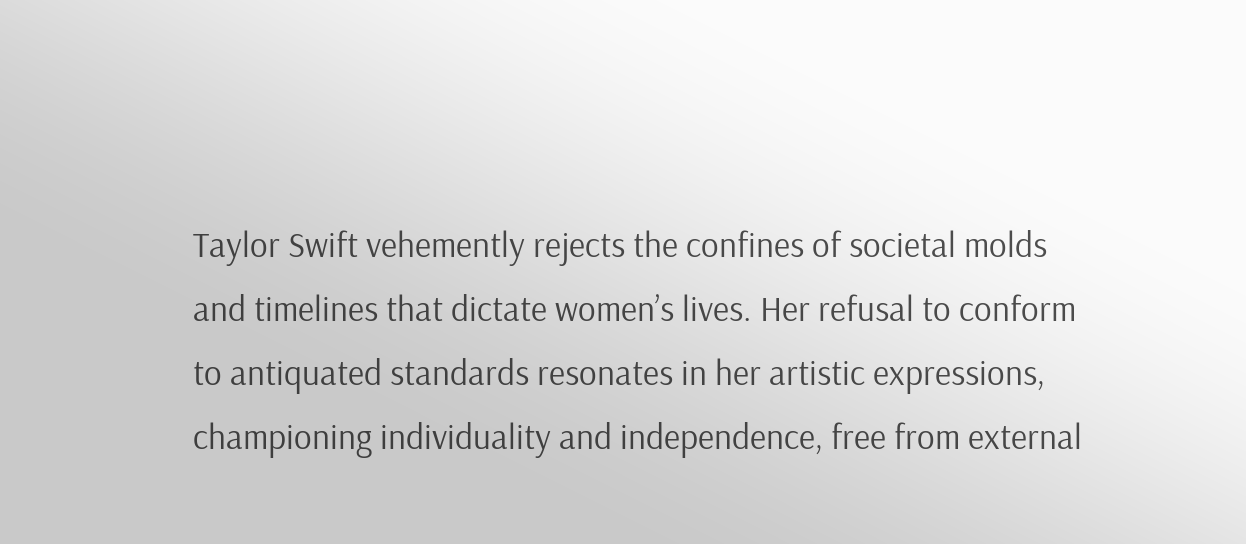Taylor Swift vehemently rejects the confines of societal molds and timelines that dictate women’s lives. Her refusal to conform to antiquated standards resonates in her artistic expressions, championing individuality and independence, free from external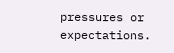pressures or expectations.